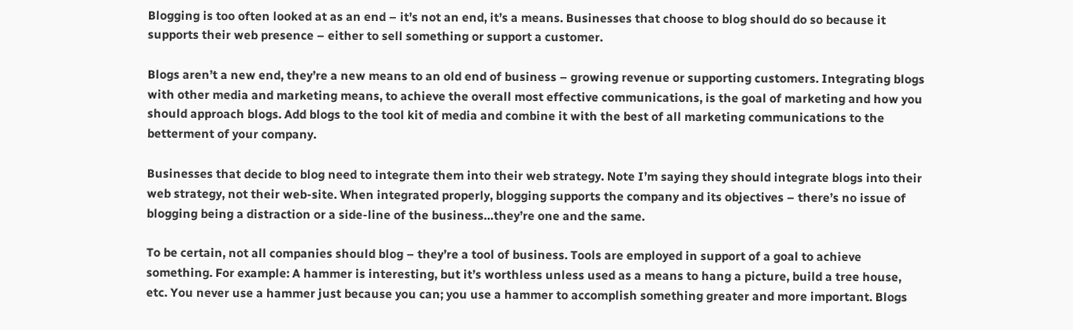Blogging is too often looked at as an end – it’s not an end, it’s a means. Businesses that choose to blog should do so because it supports their web presence – either to sell something or support a customer.

Blogs aren’t a new end, they’re a new means to an old end of business – growing revenue or supporting customers. Integrating blogs with other media and marketing means, to achieve the overall most effective communications, is the goal of marketing and how you should approach blogs. Add blogs to the tool kit of media and combine it with the best of all marketing communications to the betterment of your company.

Businesses that decide to blog need to integrate them into their web strategy. Note I’m saying they should integrate blogs into their web strategy, not their web-site. When integrated properly, blogging supports the company and its objectives – there’s no issue of blogging being a distraction or a side-line of the business…they’re one and the same.

To be certain, not all companies should blog – they’re a tool of business. Tools are employed in support of a goal to achieve something. For example: A hammer is interesting, but it’s worthless unless used as a means to hang a picture, build a tree house, etc. You never use a hammer just because you can; you use a hammer to accomplish something greater and more important. Blogs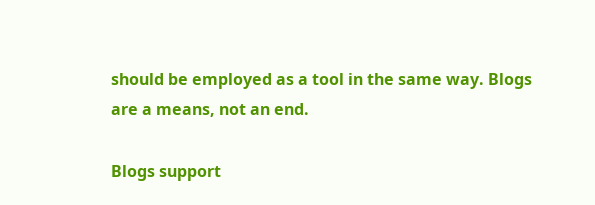should be employed as a tool in the same way. Blogs are a means, not an end.

Blogs support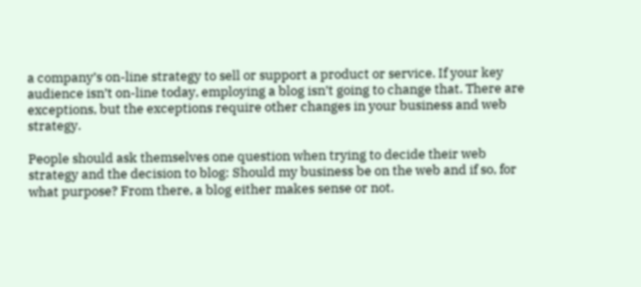a company’s on-line strategy to sell or support a product or service. If your key audience isn’t on-line today, employing a blog isn’t going to change that. There are exceptions, but the exceptions require other changes in your business and web strategy.

People should ask themselves one question when trying to decide their web strategy and the decision to blog: Should my business be on the web and if so, for what purpose? From there, a blog either makes sense or not.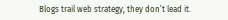Blogs trail web strategy, they don’t lead it.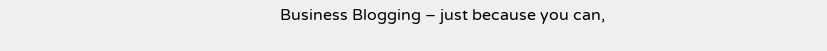Business Blogging – just because you can,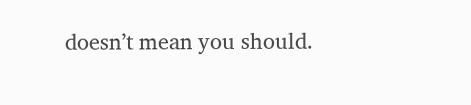doesn’t mean you should.